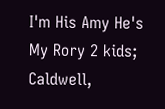I'm His Amy He's My Rory 2 kids; Caldwell,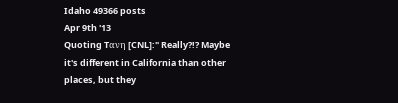Idaho 49366 posts
Apr 9th '13
Quoting Tανη [CNL]:" Really?!? Maybe it's different in California than other places, but they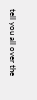tell you all over the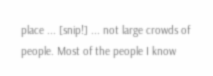place ... [snip!] ... not large crowds of people. Most of the people I know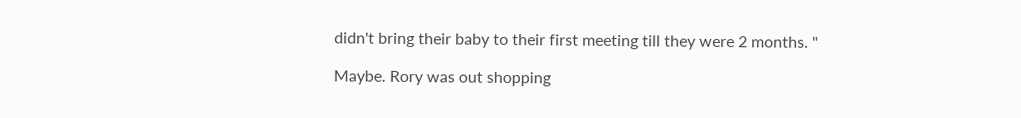didn't bring their baby to their first meeting till they were 2 months. "

Maybe. Rory was out shopping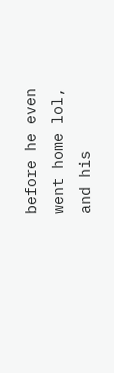before he even went home lol, and his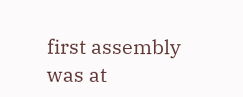first assembly was at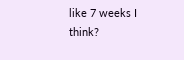like 7 weeks I think?